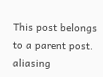This post belongs to a parent post.
aliasing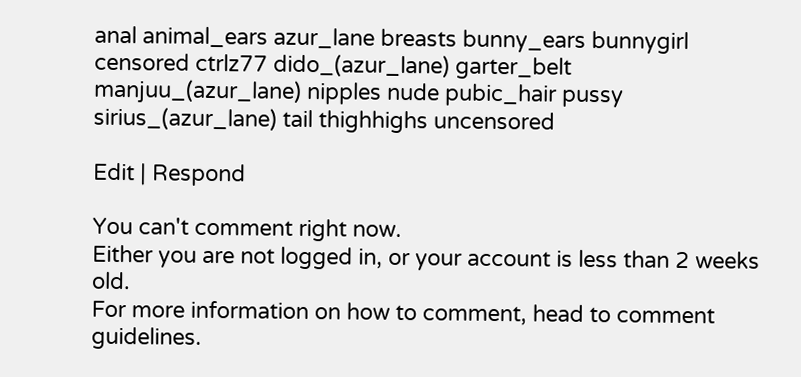anal animal_ears azur_lane breasts bunny_ears bunnygirl censored ctrlz77 dido_(azur_lane) garter_belt manjuu_(azur_lane) nipples nude pubic_hair pussy sirius_(azur_lane) tail thighhighs uncensored

Edit | Respond

You can't comment right now.
Either you are not logged in, or your account is less than 2 weeks old.
For more information on how to comment, head to comment guidelines.